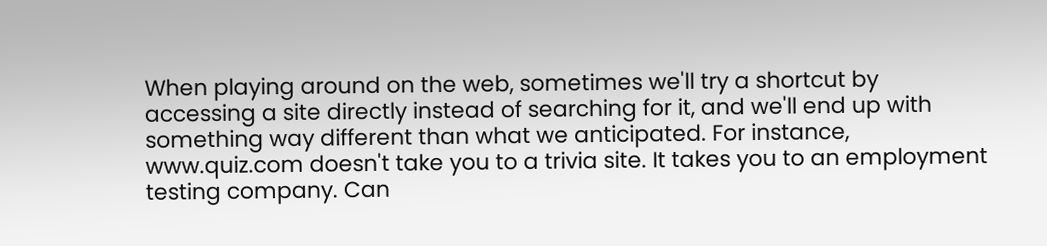When playing around on the web, sometimes we'll try a shortcut by accessing a site directly instead of searching for it, and we'll end up with something way different than what we anticipated. For instance, www.quiz.com doesn't take you to a trivia site. It takes you to an employment testing company. Can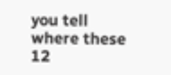you tell where these 12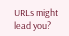URLs might lead you?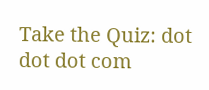Take the Quiz: dot dot dot com